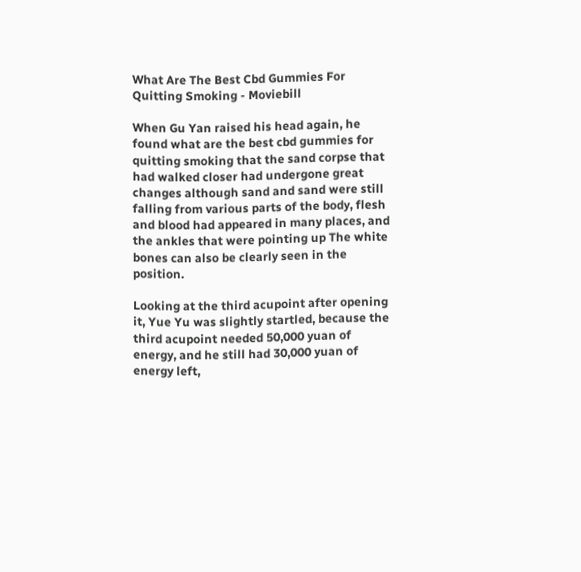What Are The Best Cbd Gummies For Quitting Smoking - Moviebill

When Gu Yan raised his head again, he found what are the best cbd gummies for quitting smoking that the sand corpse that had walked closer had undergone great changes although sand and sand were still falling from various parts of the body, flesh and blood had appeared in many places, and the ankles that were pointing up The white bones can also be clearly seen in the position.

Looking at the third acupoint after opening it, Yue Yu was slightly startled, because the third acupoint needed 50,000 yuan of energy, and he still had 30,000 yuan of energy left,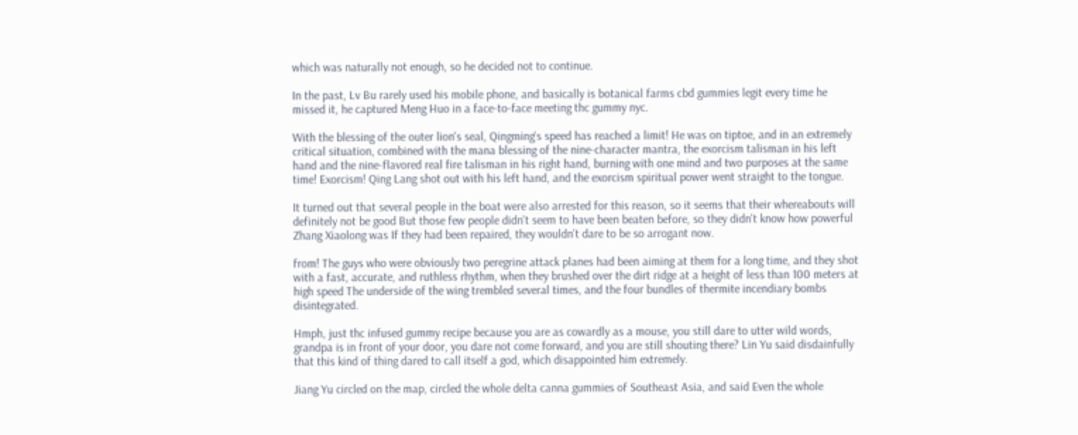which was naturally not enough, so he decided not to continue.

In the past, Lv Bu rarely used his mobile phone, and basically is botanical farms cbd gummies legit every time he missed it, he captured Meng Huo in a face-to-face meeting thc gummy nyc.

With the blessing of the outer lion's seal, Qingming's speed has reached a limit! He was on tiptoe, and in an extremely critical situation, combined with the mana blessing of the nine-character mantra, the exorcism talisman in his left hand and the nine-flavored real fire talisman in his right hand, burning with one mind and two purposes at the same time! Exorcism! Qing Lang shot out with his left hand, and the exorcism spiritual power went straight to the tongue.

It turned out that several people in the boat were also arrested for this reason, so it seems that their whereabouts will definitely not be good But those few people didn't seem to have been beaten before, so they didn't know how powerful Zhang Xiaolong was If they had been repaired, they wouldn't dare to be so arrogant now.

from! The guys who were obviously two peregrine attack planes had been aiming at them for a long time, and they shot with a fast, accurate, and ruthless rhythm, when they brushed over the dirt ridge at a height of less than 100 meters at high speed The underside of the wing trembled several times, and the four bundles of thermite incendiary bombs disintegrated.

Hmph, just thc infused gummy recipe because you are as cowardly as a mouse, you still dare to utter wild words, grandpa is in front of your door, you dare not come forward, and you are still shouting there? Lin Yu said disdainfully that this kind of thing dared to call itself a god, which disappointed him extremely.

Jiang Yu circled on the map, circled the whole delta canna gummies of Southeast Asia, and said Even the whole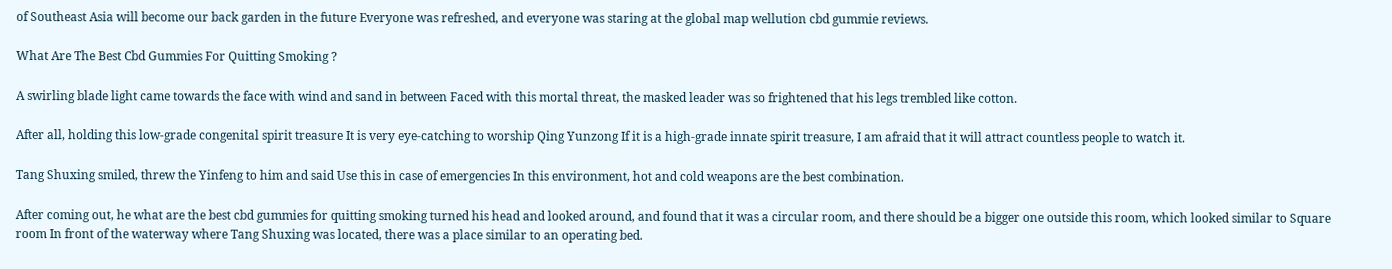of Southeast Asia will become our back garden in the future Everyone was refreshed, and everyone was staring at the global map wellution cbd gummie reviews.

What Are The Best Cbd Gummies For Quitting Smoking ?

A swirling blade light came towards the face with wind and sand in between Faced with this mortal threat, the masked leader was so frightened that his legs trembled like cotton.

After all, holding this low-grade congenital spirit treasure It is very eye-catching to worship Qing Yunzong If it is a high-grade innate spirit treasure, I am afraid that it will attract countless people to watch it.

Tang Shuxing smiled, threw the Yinfeng to him and said Use this in case of emergencies In this environment, hot and cold weapons are the best combination.

After coming out, he what are the best cbd gummies for quitting smoking turned his head and looked around, and found that it was a circular room, and there should be a bigger one outside this room, which looked similar to Square room In front of the waterway where Tang Shuxing was located, there was a place similar to an operating bed.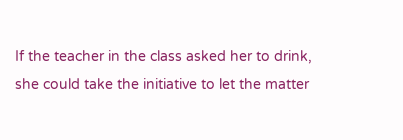If the teacher in the class asked her to drink, she could take the initiative to let the matter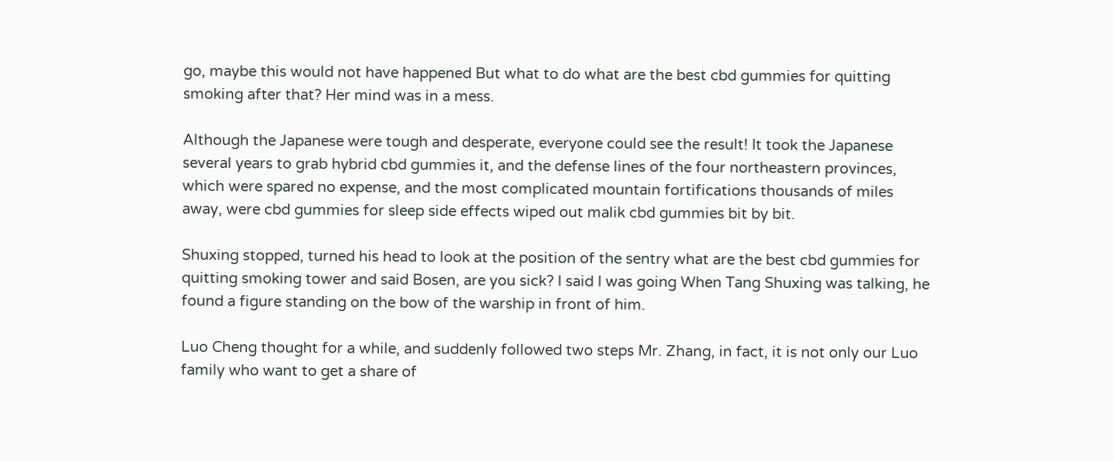go, maybe this would not have happened But what to do what are the best cbd gummies for quitting smoking after that? Her mind was in a mess.

Although the Japanese were tough and desperate, everyone could see the result! It took the Japanese several years to grab hybrid cbd gummies it, and the defense lines of the four northeastern provinces, which were spared no expense, and the most complicated mountain fortifications thousands of miles away, were cbd gummies for sleep side effects wiped out malik cbd gummies bit by bit.

Shuxing stopped, turned his head to look at the position of the sentry what are the best cbd gummies for quitting smoking tower and said Bosen, are you sick? I said I was going When Tang Shuxing was talking, he found a figure standing on the bow of the warship in front of him.

Luo Cheng thought for a while, and suddenly followed two steps Mr. Zhang, in fact, it is not only our Luo family who want to get a share of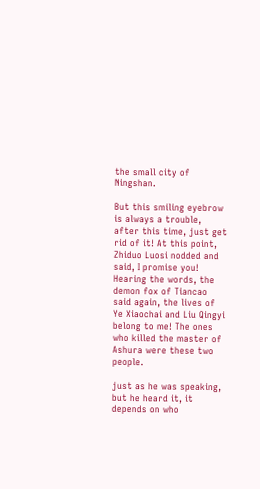the small city of Ningshan.

But this smiling eyebrow is always a trouble, after this time, just get rid of it! At this point, Zhiduo Luosi nodded and said, I promise you! Hearing the words, the demon fox of Tiancao said again, the lives of Ye Xiaochai and Liu Qingyi belong to me! The ones who killed the master of Ashura were these two people.

just as he was speaking, but he heard it, it depends on who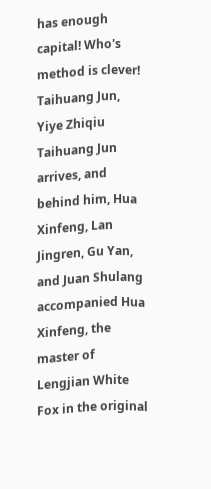has enough capital! Who's method is clever! Taihuang Jun, Yiye Zhiqiu Taihuang Jun arrives, and behind him, Hua Xinfeng, Lan Jingren, Gu Yan, and Juan Shulang accompanied Hua Xinfeng, the master of Lengjian White Fox in the original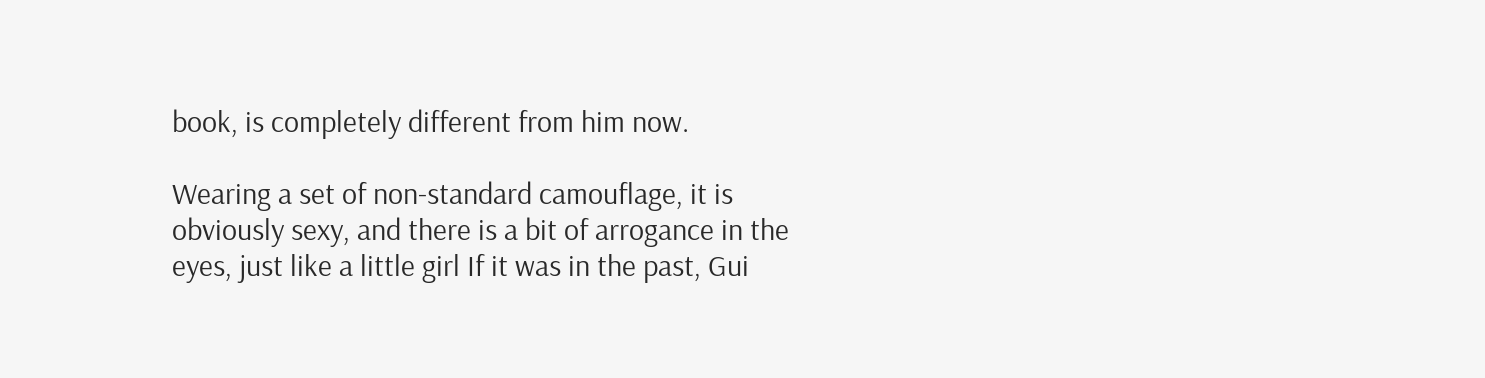book, is completely different from him now.

Wearing a set of non-standard camouflage, it is obviously sexy, and there is a bit of arrogance in the eyes, just like a little girl If it was in the past, Gui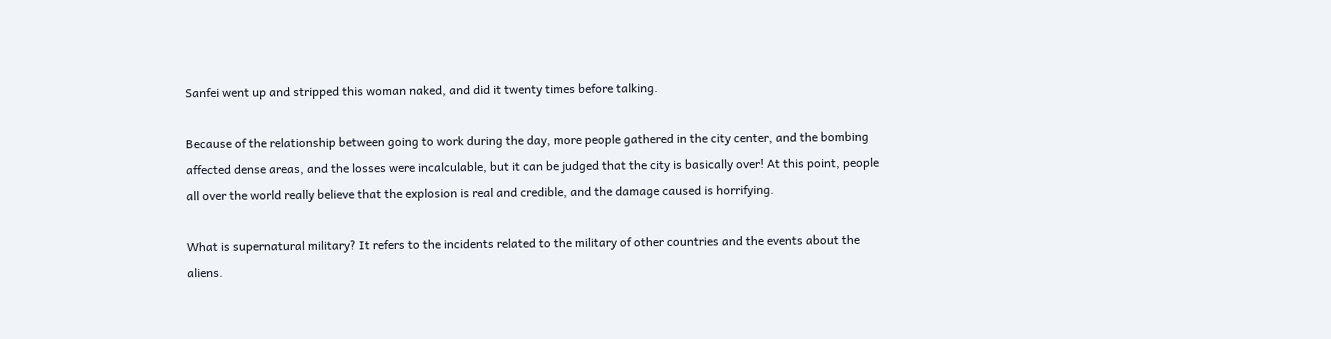Sanfei went up and stripped this woman naked, and did it twenty times before talking.

Because of the relationship between going to work during the day, more people gathered in the city center, and the bombing affected dense areas, and the losses were incalculable, but it can be judged that the city is basically over! At this point, people all over the world really believe that the explosion is real and credible, and the damage caused is horrifying.

What is supernatural military? It refers to the incidents related to the military of other countries and the events about the aliens.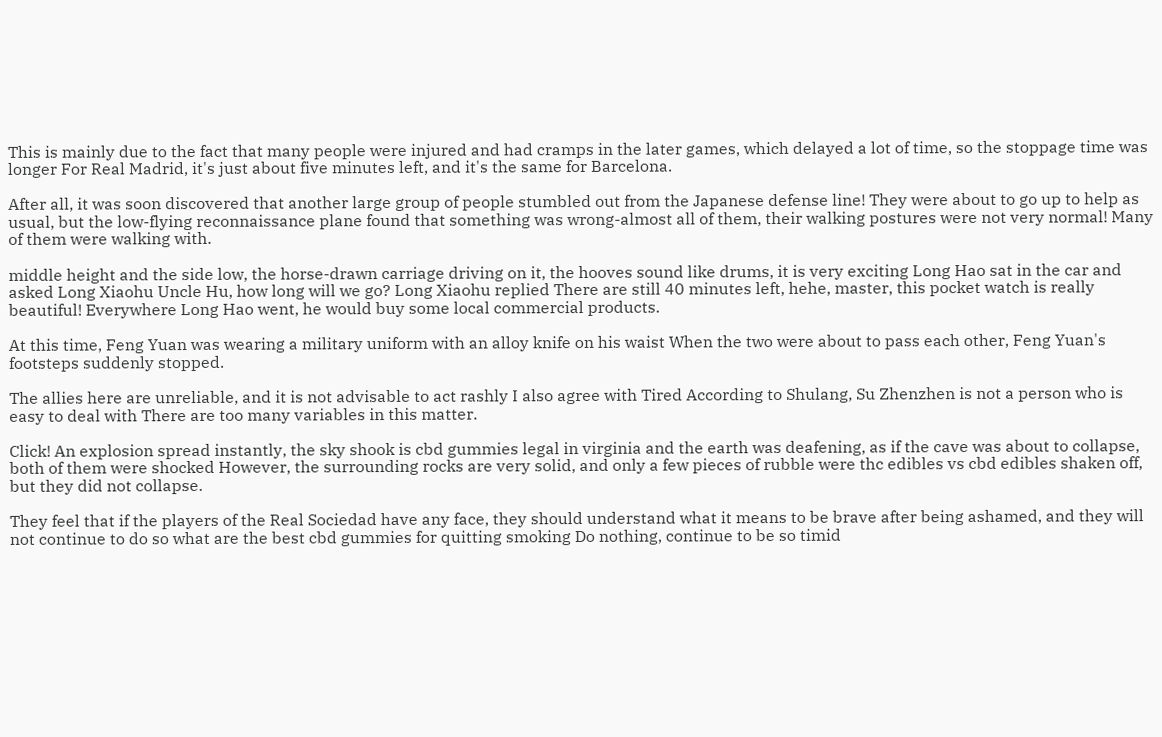This is mainly due to the fact that many people were injured and had cramps in the later games, which delayed a lot of time, so the stoppage time was longer For Real Madrid, it's just about five minutes left, and it's the same for Barcelona.

After all, it was soon discovered that another large group of people stumbled out from the Japanese defense line! They were about to go up to help as usual, but the low-flying reconnaissance plane found that something was wrong-almost all of them, their walking postures were not very normal! Many of them were walking with.

middle height and the side low, the horse-drawn carriage driving on it, the hooves sound like drums, it is very exciting Long Hao sat in the car and asked Long Xiaohu Uncle Hu, how long will we go? Long Xiaohu replied There are still 40 minutes left, hehe, master, this pocket watch is really beautiful! Everywhere Long Hao went, he would buy some local commercial products.

At this time, Feng Yuan was wearing a military uniform with an alloy knife on his waist When the two were about to pass each other, Feng Yuan's footsteps suddenly stopped.

The allies here are unreliable, and it is not advisable to act rashly I also agree with Tired According to Shulang, Su Zhenzhen is not a person who is easy to deal with There are too many variables in this matter.

Click! An explosion spread instantly, the sky shook is cbd gummies legal in virginia and the earth was deafening, as if the cave was about to collapse, both of them were shocked However, the surrounding rocks are very solid, and only a few pieces of rubble were thc edibles vs cbd edibles shaken off, but they did not collapse.

They feel that if the players of the Real Sociedad have any face, they should understand what it means to be brave after being ashamed, and they will not continue to do so what are the best cbd gummies for quitting smoking Do nothing, continue to be so timid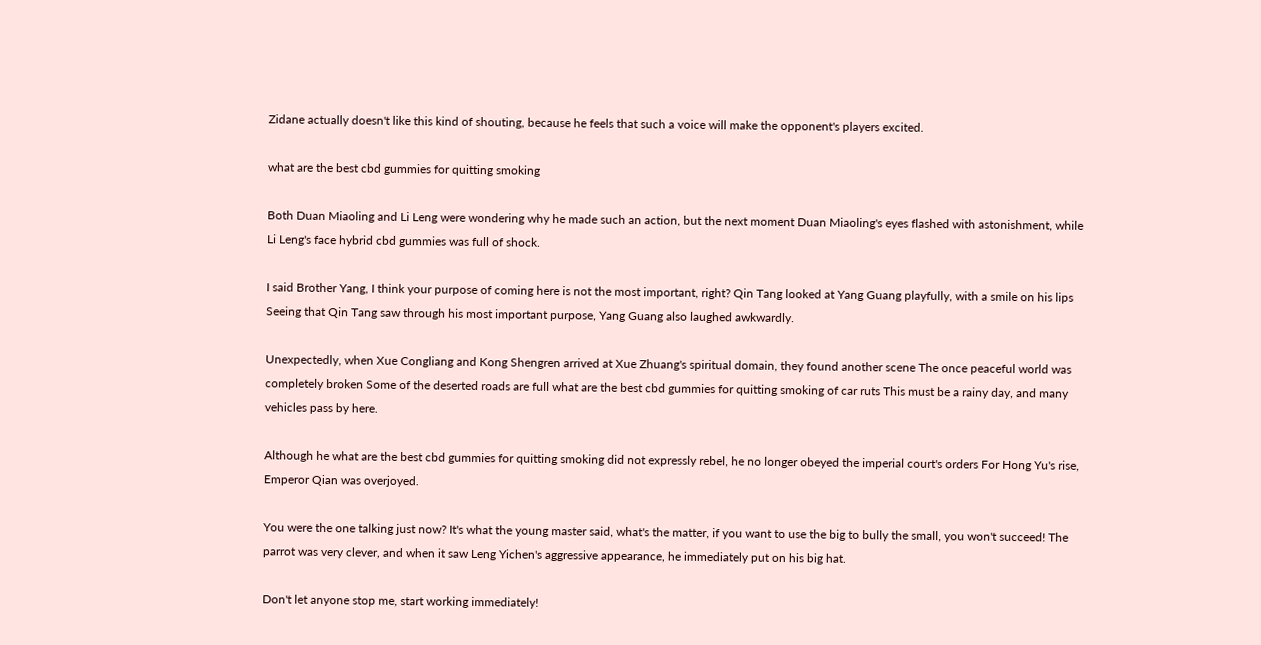Zidane actually doesn't like this kind of shouting, because he feels that such a voice will make the opponent's players excited.

what are the best cbd gummies for quitting smoking

Both Duan Miaoling and Li Leng were wondering why he made such an action, but the next moment Duan Miaoling's eyes flashed with astonishment, while Li Leng's face hybrid cbd gummies was full of shock.

I said Brother Yang, I think your purpose of coming here is not the most important, right? Qin Tang looked at Yang Guang playfully, with a smile on his lips Seeing that Qin Tang saw through his most important purpose, Yang Guang also laughed awkwardly.

Unexpectedly, when Xue Congliang and Kong Shengren arrived at Xue Zhuang's spiritual domain, they found another scene The once peaceful world was completely broken Some of the deserted roads are full what are the best cbd gummies for quitting smoking of car ruts This must be a rainy day, and many vehicles pass by here.

Although he what are the best cbd gummies for quitting smoking did not expressly rebel, he no longer obeyed the imperial court's orders For Hong Yu's rise, Emperor Qian was overjoyed.

You were the one talking just now? It's what the young master said, what's the matter, if you want to use the big to bully the small, you won't succeed! The parrot was very clever, and when it saw Leng Yichen's aggressive appearance, he immediately put on his big hat.

Don't let anyone stop me, start working immediately!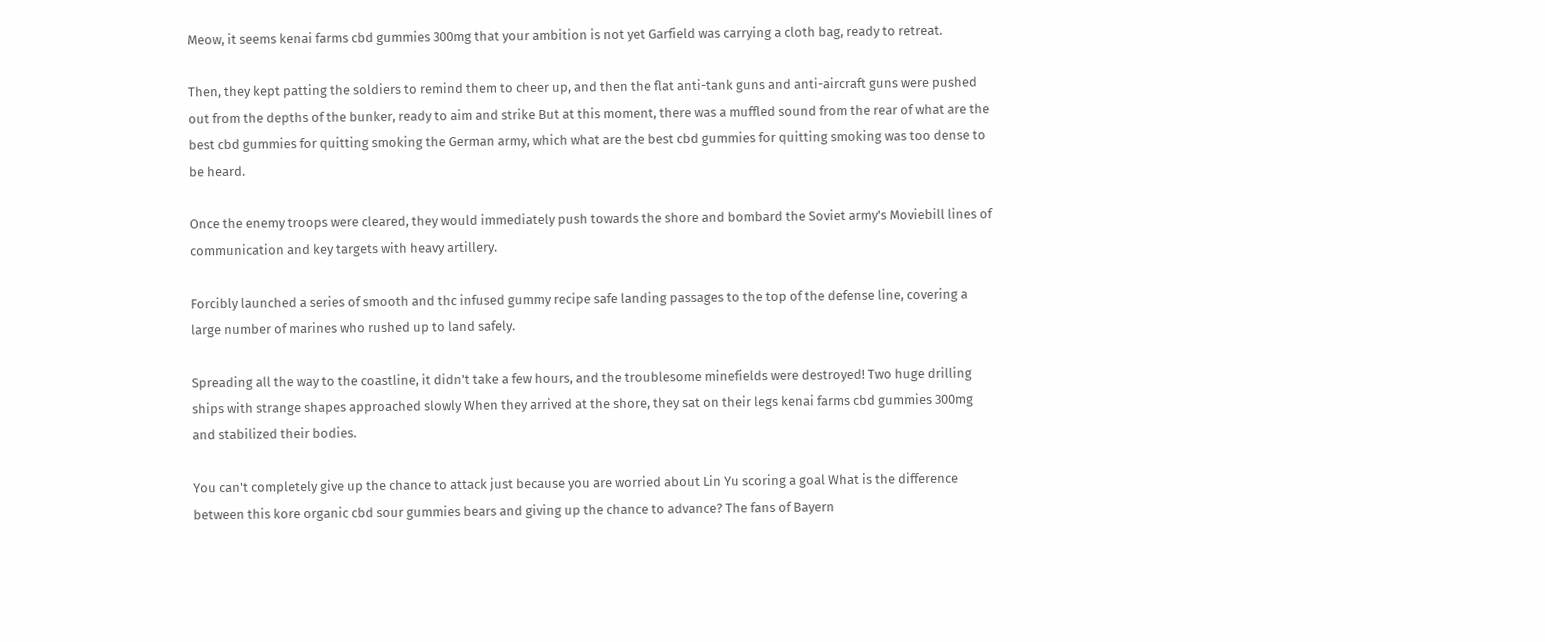Meow, it seems kenai farms cbd gummies 300mg that your ambition is not yet Garfield was carrying a cloth bag, ready to retreat.

Then, they kept patting the soldiers to remind them to cheer up, and then the flat anti-tank guns and anti-aircraft guns were pushed out from the depths of the bunker, ready to aim and strike But at this moment, there was a muffled sound from the rear of what are the best cbd gummies for quitting smoking the German army, which what are the best cbd gummies for quitting smoking was too dense to be heard.

Once the enemy troops were cleared, they would immediately push towards the shore and bombard the Soviet army's Moviebill lines of communication and key targets with heavy artillery.

Forcibly launched a series of smooth and thc infused gummy recipe safe landing passages to the top of the defense line, covering a large number of marines who rushed up to land safely.

Spreading all the way to the coastline, it didn't take a few hours, and the troublesome minefields were destroyed! Two huge drilling ships with strange shapes approached slowly When they arrived at the shore, they sat on their legs kenai farms cbd gummies 300mg and stabilized their bodies.

You can't completely give up the chance to attack just because you are worried about Lin Yu scoring a goal What is the difference between this kore organic cbd sour gummies bears and giving up the chance to advance? The fans of Bayern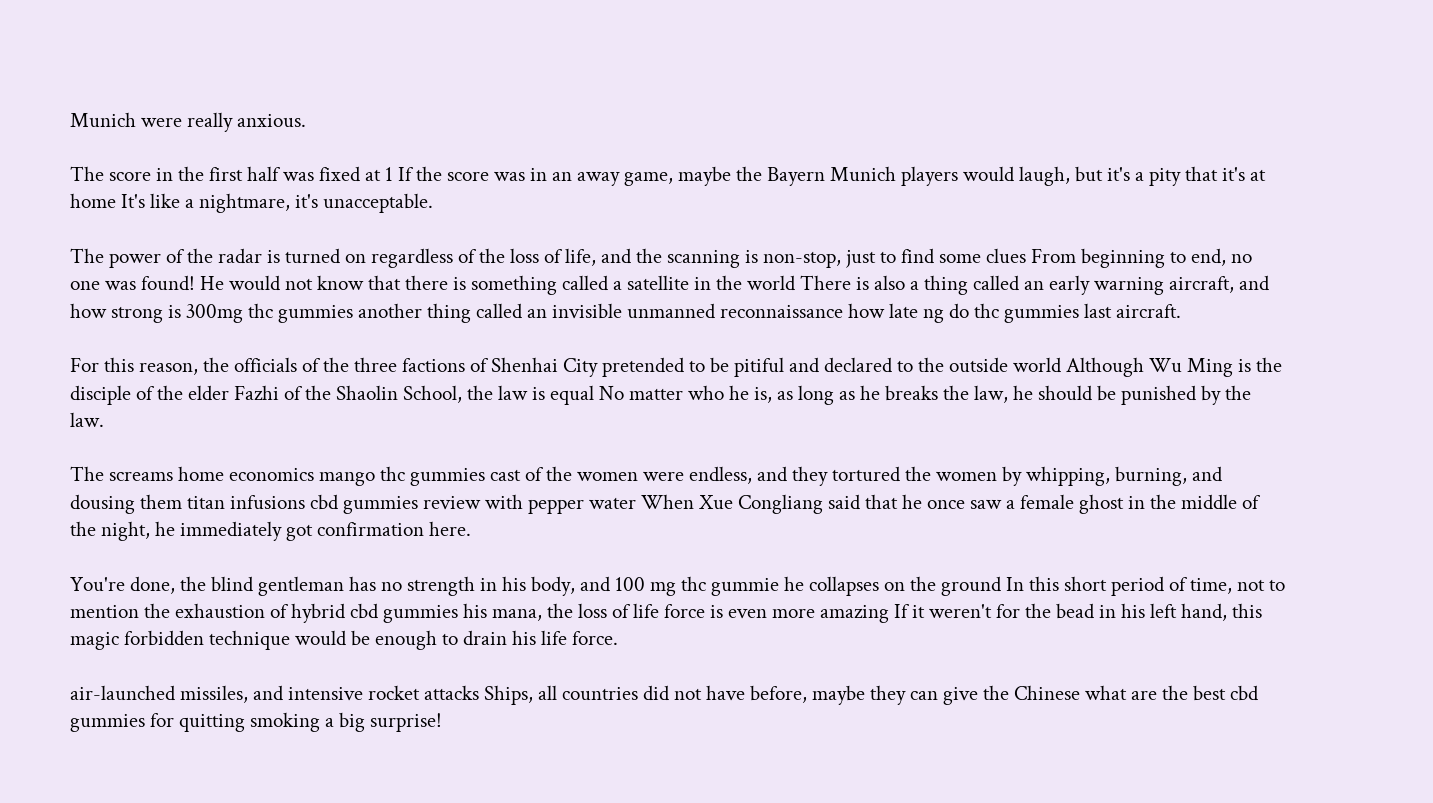Munich were really anxious.

The score in the first half was fixed at 1 If the score was in an away game, maybe the Bayern Munich players would laugh, but it's a pity that it's at home It's like a nightmare, it's unacceptable.

The power of the radar is turned on regardless of the loss of life, and the scanning is non-stop, just to find some clues From beginning to end, no one was found! He would not know that there is something called a satellite in the world There is also a thing called an early warning aircraft, and how strong is 300mg thc gummies another thing called an invisible unmanned reconnaissance how late ng do thc gummies last aircraft.

For this reason, the officials of the three factions of Shenhai City pretended to be pitiful and declared to the outside world Although Wu Ming is the disciple of the elder Fazhi of the Shaolin School, the law is equal No matter who he is, as long as he breaks the law, he should be punished by the law.

The screams home economics mango thc gummies cast of the women were endless, and they tortured the women by whipping, burning, and dousing them titan infusions cbd gummies review with pepper water When Xue Congliang said that he once saw a female ghost in the middle of the night, he immediately got confirmation here.

You're done, the blind gentleman has no strength in his body, and 100 mg thc gummie he collapses on the ground In this short period of time, not to mention the exhaustion of hybrid cbd gummies his mana, the loss of life force is even more amazing If it weren't for the bead in his left hand, this magic forbidden technique would be enough to drain his life force.

air-launched missiles, and intensive rocket attacks Ships, all countries did not have before, maybe they can give the Chinese what are the best cbd gummies for quitting smoking a big surprise!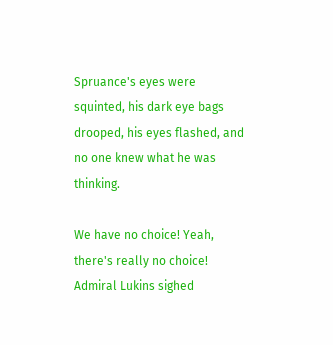Spruance's eyes were squinted, his dark eye bags drooped, his eyes flashed, and no one knew what he was thinking.

We have no choice! Yeah, there's really no choice! Admiral Lukins sighed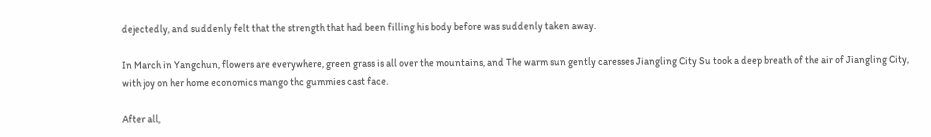dejectedly, and suddenly felt that the strength that had been filling his body before was suddenly taken away.

In March in Yangchun, flowers are everywhere, green grass is all over the mountains, and The warm sun gently caresses Jiangling City Su took a deep breath of the air of Jiangling City, with joy on her home economics mango thc gummies cast face.

After all,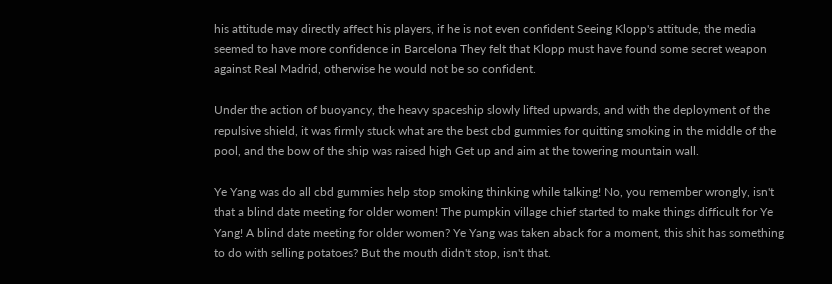his attitude may directly affect his players, if he is not even confident Seeing Klopp's attitude, the media seemed to have more confidence in Barcelona They felt that Klopp must have found some secret weapon against Real Madrid, otherwise he would not be so confident.

Under the action of buoyancy, the heavy spaceship slowly lifted upwards, and with the deployment of the repulsive shield, it was firmly stuck what are the best cbd gummies for quitting smoking in the middle of the pool, and the bow of the ship was raised high Get up and aim at the towering mountain wall.

Ye Yang was do all cbd gummies help stop smoking thinking while talking! No, you remember wrongly, isn't that a blind date meeting for older women! The pumpkin village chief started to make things difficult for Ye Yang! A blind date meeting for older women? Ye Yang was taken aback for a moment, this shit has something to do with selling potatoes? But the mouth didn't stop, isn't that.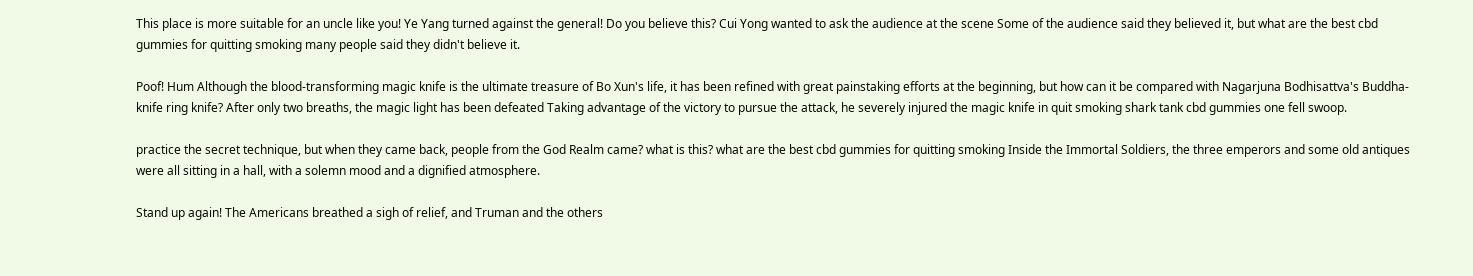This place is more suitable for an uncle like you! Ye Yang turned against the general! Do you believe this? Cui Yong wanted to ask the audience at the scene Some of the audience said they believed it, but what are the best cbd gummies for quitting smoking many people said they didn't believe it.

Poof! Hum Although the blood-transforming magic knife is the ultimate treasure of Bo Xun's life, it has been refined with great painstaking efforts at the beginning, but how can it be compared with Nagarjuna Bodhisattva's Buddha-knife ring knife? After only two breaths, the magic light has been defeated Taking advantage of the victory to pursue the attack, he severely injured the magic knife in quit smoking shark tank cbd gummies one fell swoop.

practice the secret technique, but when they came back, people from the God Realm came? what is this? what are the best cbd gummies for quitting smoking Inside the Immortal Soldiers, the three emperors and some old antiques were all sitting in a hall, with a solemn mood and a dignified atmosphere.

Stand up again! The Americans breathed a sigh of relief, and Truman and the others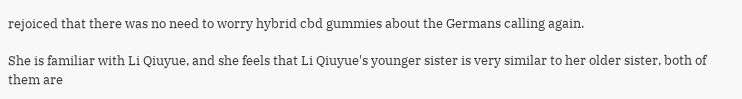rejoiced that there was no need to worry hybrid cbd gummies about the Germans calling again.

She is familiar with Li Qiuyue, and she feels that Li Qiuyue's younger sister is very similar to her older sister, both of them are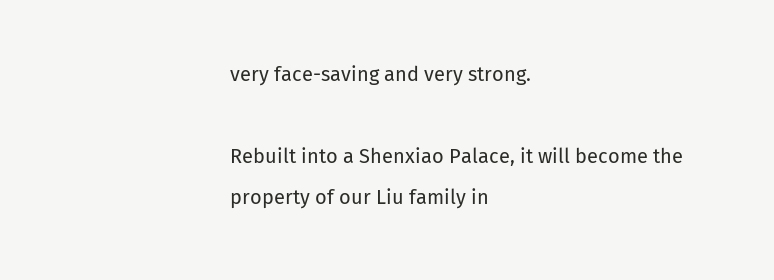very face-saving and very strong.

Rebuilt into a Shenxiao Palace, it will become the property of our Liu family in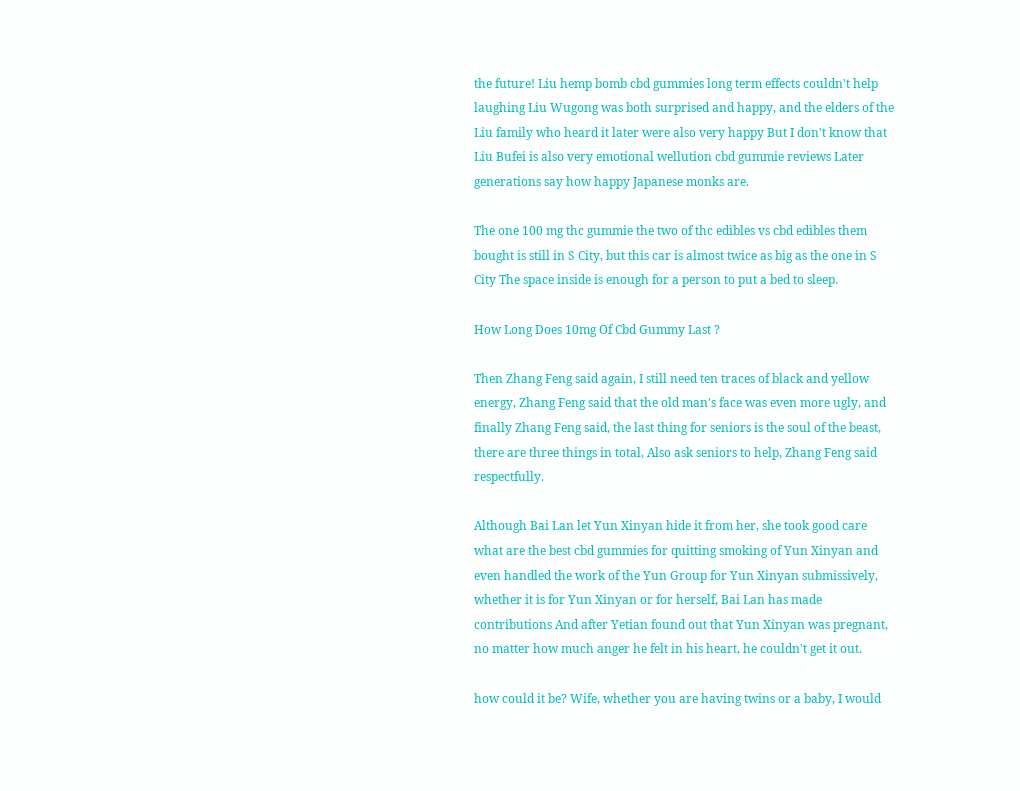the future! Liu hemp bomb cbd gummies long term effects couldn't help laughing Liu Wugong was both surprised and happy, and the elders of the Liu family who heard it later were also very happy But I don't know that Liu Bufei is also very emotional wellution cbd gummie reviews Later generations say how happy Japanese monks are.

The one 100 mg thc gummie the two of thc edibles vs cbd edibles them bought is still in S City, but this car is almost twice as big as the one in S City The space inside is enough for a person to put a bed to sleep.

How Long Does 10mg Of Cbd Gummy Last ?

Then Zhang Feng said again, I still need ten traces of black and yellow energy, Zhang Feng said that the old man's face was even more ugly, and finally Zhang Feng said, the last thing for seniors is the soul of the beast, there are three things in total, Also ask seniors to help, Zhang Feng said respectfully.

Although Bai Lan let Yun Xinyan hide it from her, she took good care what are the best cbd gummies for quitting smoking of Yun Xinyan and even handled the work of the Yun Group for Yun Xinyan submissively, whether it is for Yun Xinyan or for herself, Bai Lan has made contributions And after Yetian found out that Yun Xinyan was pregnant, no matter how much anger he felt in his heart, he couldn't get it out.

how could it be? Wife, whether you are having twins or a baby, I would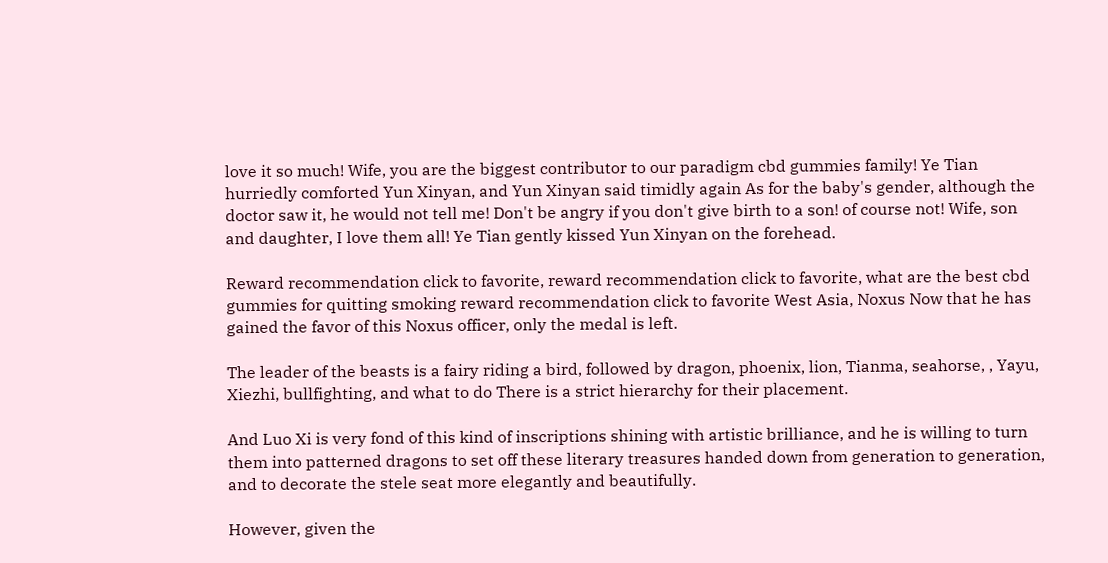love it so much! Wife, you are the biggest contributor to our paradigm cbd gummies family! Ye Tian hurriedly comforted Yun Xinyan, and Yun Xinyan said timidly again As for the baby's gender, although the doctor saw it, he would not tell me! Don't be angry if you don't give birth to a son! of course not! Wife, son and daughter, I love them all! Ye Tian gently kissed Yun Xinyan on the forehead.

Reward recommendation click to favorite, reward recommendation click to favorite, what are the best cbd gummies for quitting smoking reward recommendation click to favorite West Asia, Noxus Now that he has gained the favor of this Noxus officer, only the medal is left.

The leader of the beasts is a fairy riding a bird, followed by dragon, phoenix, lion, Tianma, seahorse, , Yayu, Xiezhi, bullfighting, and what to do There is a strict hierarchy for their placement.

And Luo Xi is very fond of this kind of inscriptions shining with artistic brilliance, and he is willing to turn them into patterned dragons to set off these literary treasures handed down from generation to generation, and to decorate the stele seat more elegantly and beautifully.

However, given the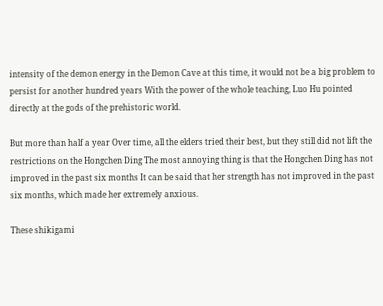intensity of the demon energy in the Demon Cave at this time, it would not be a big problem to persist for another hundred years With the power of the whole teaching, Luo Hu pointed directly at the gods of the prehistoric world.

But more than half a year Over time, all the elders tried their best, but they still did not lift the restrictions on the Hongchen Ding The most annoying thing is that the Hongchen Ding has not improved in the past six months It can be said that her strength has not improved in the past six months, which made her extremely anxious.

These shikigami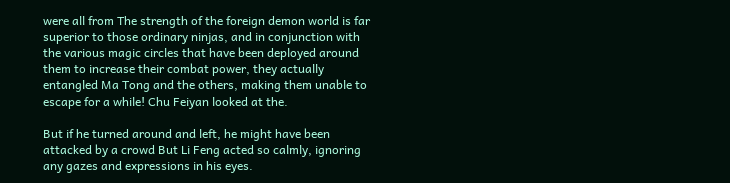were all from The strength of the foreign demon world is far superior to those ordinary ninjas, and in conjunction with the various magic circles that have been deployed around them to increase their combat power, they actually entangled Ma Tong and the others, making them unable to escape for a while! Chu Feiyan looked at the.

But if he turned around and left, he might have been attacked by a crowd But Li Feng acted so calmly, ignoring any gazes and expressions in his eyes.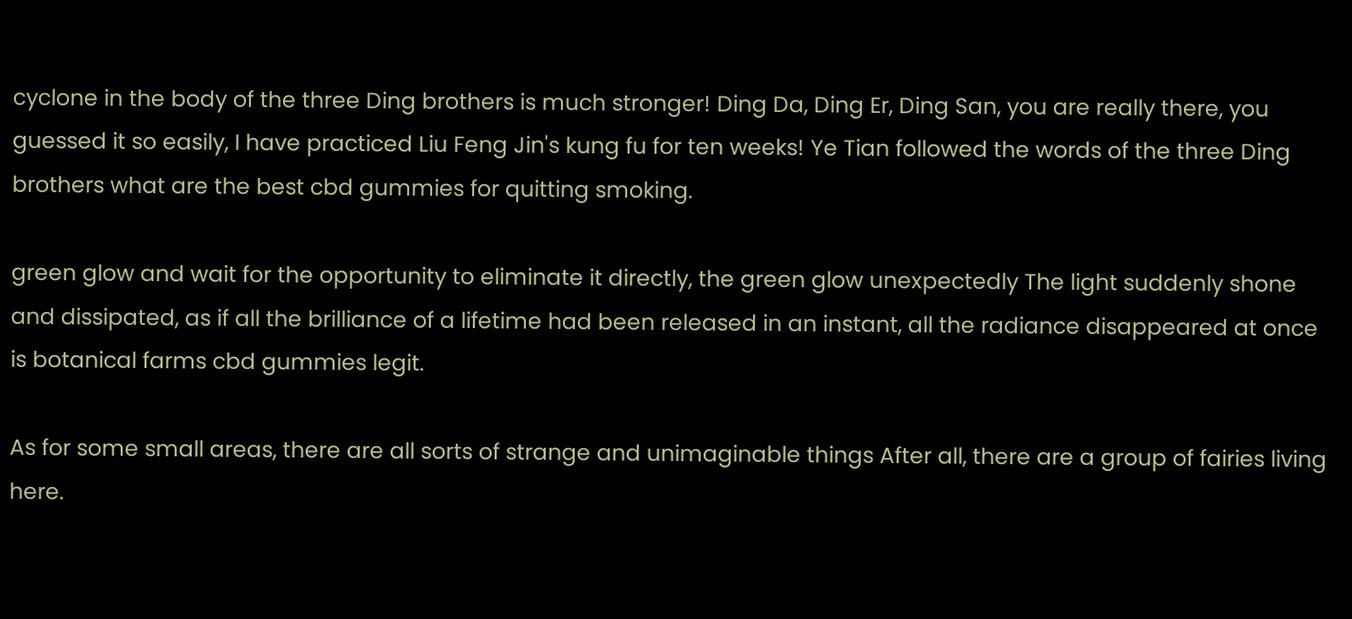cyclone in the body of the three Ding brothers is much stronger! Ding Da, Ding Er, Ding San, you are really there, you guessed it so easily, I have practiced Liu Feng Jin's kung fu for ten weeks! Ye Tian followed the words of the three Ding brothers what are the best cbd gummies for quitting smoking.

green glow and wait for the opportunity to eliminate it directly, the green glow unexpectedly The light suddenly shone and dissipated, as if all the brilliance of a lifetime had been released in an instant, all the radiance disappeared at once is botanical farms cbd gummies legit.

As for some small areas, there are all sorts of strange and unimaginable things After all, there are a group of fairies living here.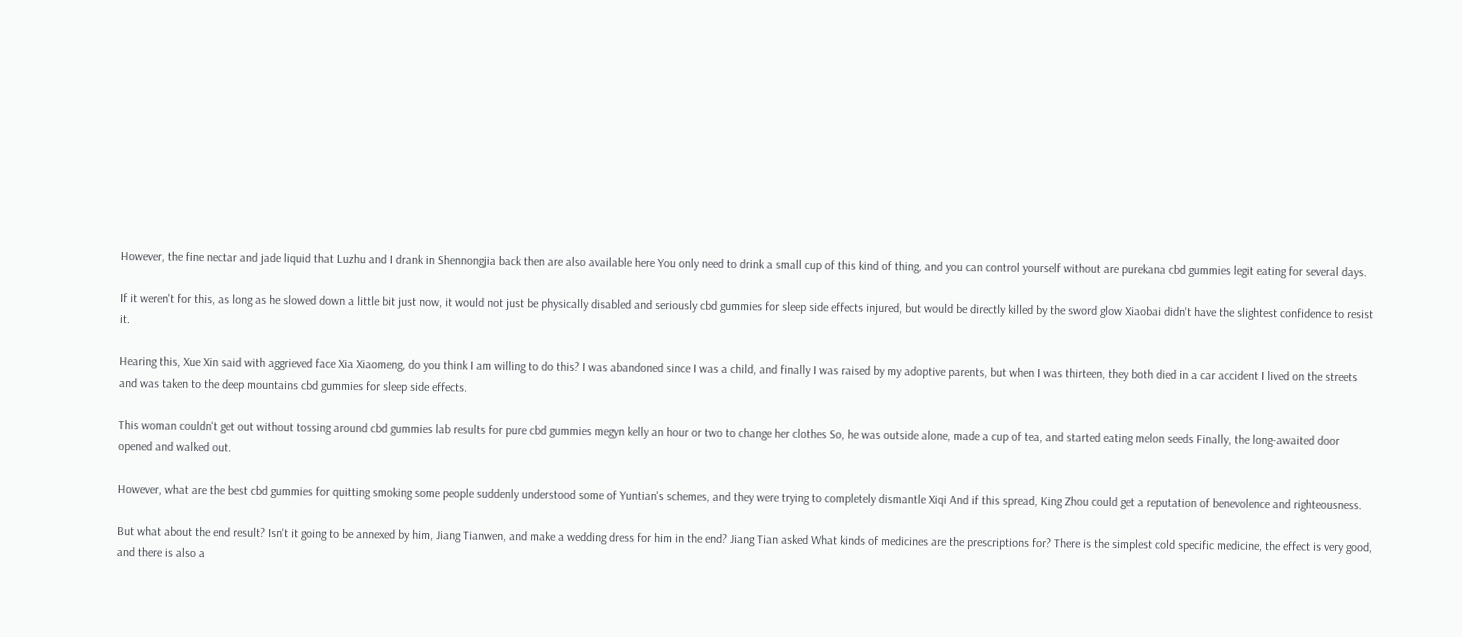However, the fine nectar and jade liquid that Luzhu and I drank in Shennongjia back then are also available here You only need to drink a small cup of this kind of thing, and you can control yourself without are purekana cbd gummies legit eating for several days.

If it weren't for this, as long as he slowed down a little bit just now, it would not just be physically disabled and seriously cbd gummies for sleep side effects injured, but would be directly killed by the sword glow Xiaobai didn't have the slightest confidence to resist it.

Hearing this, Xue Xin said with aggrieved face Xia Xiaomeng, do you think I am willing to do this? I was abandoned since I was a child, and finally I was raised by my adoptive parents, but when I was thirteen, they both died in a car accident I lived on the streets and was taken to the deep mountains cbd gummies for sleep side effects.

This woman couldn't get out without tossing around cbd gummies lab results for pure cbd gummies megyn kelly an hour or two to change her clothes So, he was outside alone, made a cup of tea, and started eating melon seeds Finally, the long-awaited door opened and walked out.

However, what are the best cbd gummies for quitting smoking some people suddenly understood some of Yuntian's schemes, and they were trying to completely dismantle Xiqi And if this spread, King Zhou could get a reputation of benevolence and righteousness.

But what about the end result? Isn't it going to be annexed by him, Jiang Tianwen, and make a wedding dress for him in the end? Jiang Tian asked What kinds of medicines are the prescriptions for? There is the simplest cold specific medicine, the effect is very good, and there is also a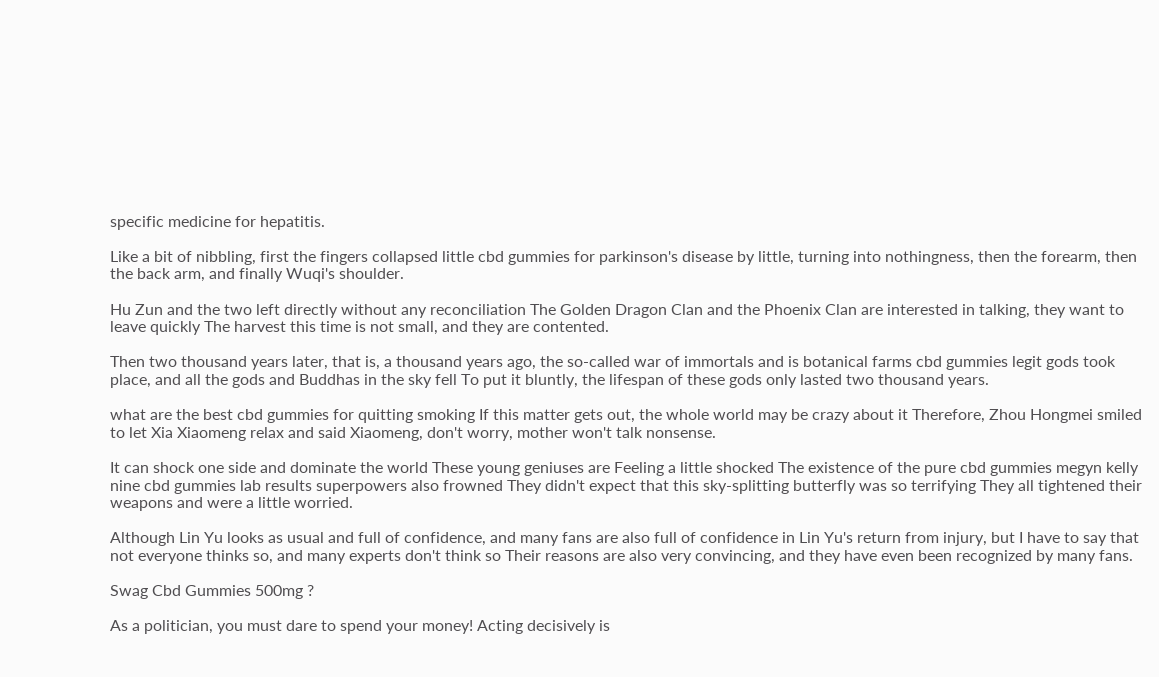specific medicine for hepatitis.

Like a bit of nibbling, first the fingers collapsed little cbd gummies for parkinson's disease by little, turning into nothingness, then the forearm, then the back arm, and finally Wuqi's shoulder.

Hu Zun and the two left directly without any reconciliation The Golden Dragon Clan and the Phoenix Clan are interested in talking, they want to leave quickly The harvest this time is not small, and they are contented.

Then two thousand years later, that is, a thousand years ago, the so-called war of immortals and is botanical farms cbd gummies legit gods took place, and all the gods and Buddhas in the sky fell To put it bluntly, the lifespan of these gods only lasted two thousand years.

what are the best cbd gummies for quitting smoking If this matter gets out, the whole world may be crazy about it Therefore, Zhou Hongmei smiled to let Xia Xiaomeng relax and said Xiaomeng, don't worry, mother won't talk nonsense.

It can shock one side and dominate the world These young geniuses are Feeling a little shocked The existence of the pure cbd gummies megyn kelly nine cbd gummies lab results superpowers also frowned They didn't expect that this sky-splitting butterfly was so terrifying They all tightened their weapons and were a little worried.

Although Lin Yu looks as usual and full of confidence, and many fans are also full of confidence in Lin Yu's return from injury, but I have to say that not everyone thinks so, and many experts don't think so Their reasons are also very convincing, and they have even been recognized by many fans.

Swag Cbd Gummies 500mg ?

As a politician, you must dare to spend your money! Acting decisively is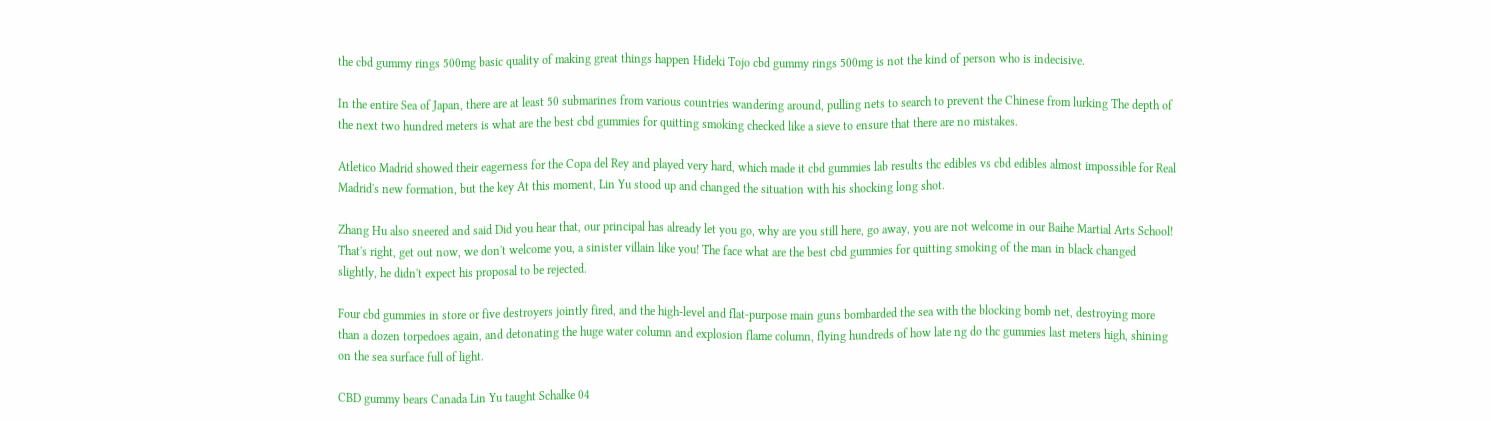the cbd gummy rings 500mg basic quality of making great things happen Hideki Tojo cbd gummy rings 500mg is not the kind of person who is indecisive.

In the entire Sea of Japan, there are at least 50 submarines from various countries wandering around, pulling nets to search to prevent the Chinese from lurking The depth of the next two hundred meters is what are the best cbd gummies for quitting smoking checked like a sieve to ensure that there are no mistakes.

Atletico Madrid showed their eagerness for the Copa del Rey and played very hard, which made it cbd gummies lab results thc edibles vs cbd edibles almost impossible for Real Madrid's new formation, but the key At this moment, Lin Yu stood up and changed the situation with his shocking long shot.

Zhang Hu also sneered and said Did you hear that, our principal has already let you go, why are you still here, go away, you are not welcome in our Baihe Martial Arts School! That's right, get out now, we don't welcome you, a sinister villain like you! The face what are the best cbd gummies for quitting smoking of the man in black changed slightly, he didn't expect his proposal to be rejected.

Four cbd gummies in store or five destroyers jointly fired, and the high-level and flat-purpose main guns bombarded the sea with the blocking bomb net, destroying more than a dozen torpedoes again, and detonating the huge water column and explosion flame column, flying hundreds of how late ng do thc gummies last meters high, shining on the sea surface full of light.

CBD gummy bears Canada Lin Yu taught Schalke 04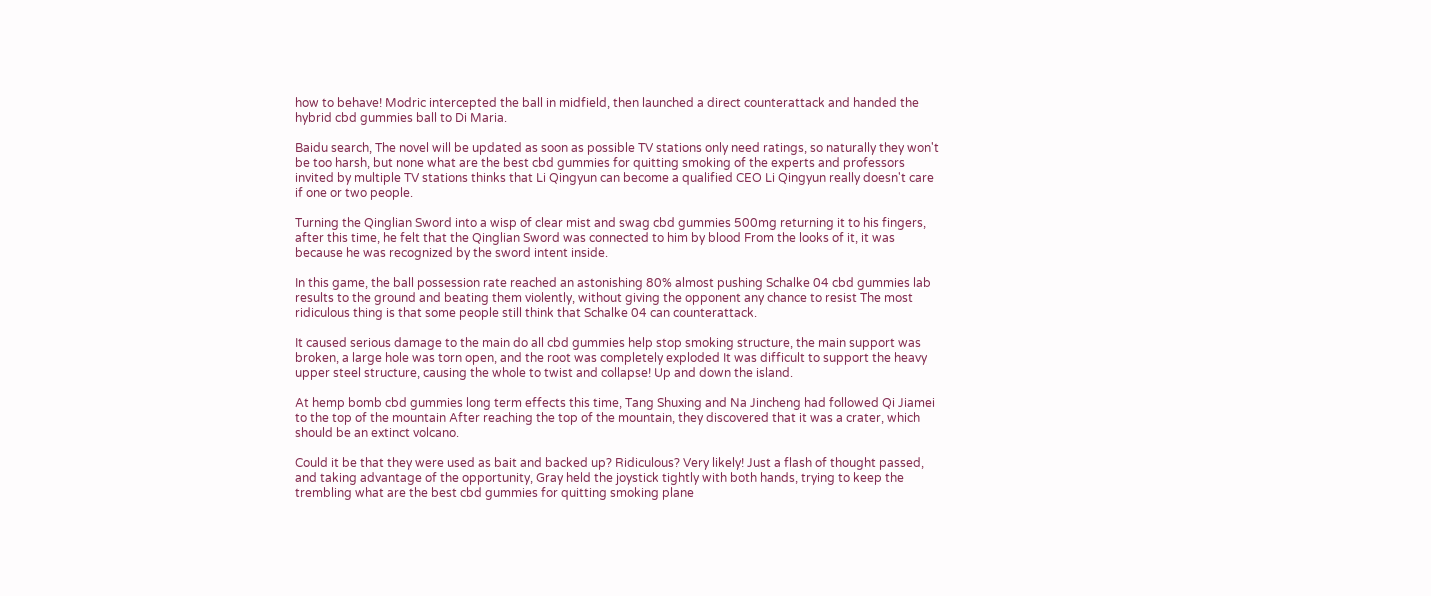how to behave! Modric intercepted the ball in midfield, then launched a direct counterattack and handed the hybrid cbd gummies ball to Di Maria.

Baidu search, The novel will be updated as soon as possible TV stations only need ratings, so naturally they won't be too harsh, but none what are the best cbd gummies for quitting smoking of the experts and professors invited by multiple TV stations thinks that Li Qingyun can become a qualified CEO Li Qingyun really doesn't care if one or two people.

Turning the Qinglian Sword into a wisp of clear mist and swag cbd gummies 500mg returning it to his fingers, after this time, he felt that the Qinglian Sword was connected to him by blood From the looks of it, it was because he was recognized by the sword intent inside.

In this game, the ball possession rate reached an astonishing 80% almost pushing Schalke 04 cbd gummies lab results to the ground and beating them violently, without giving the opponent any chance to resist The most ridiculous thing is that some people still think that Schalke 04 can counterattack.

It caused serious damage to the main do all cbd gummies help stop smoking structure, the main support was broken, a large hole was torn open, and the root was completely exploded It was difficult to support the heavy upper steel structure, causing the whole to twist and collapse! Up and down the island.

At hemp bomb cbd gummies long term effects this time, Tang Shuxing and Na Jincheng had followed Qi Jiamei to the top of the mountain After reaching the top of the mountain, they discovered that it was a crater, which should be an extinct volcano.

Could it be that they were used as bait and backed up? Ridiculous? Very likely! Just a flash of thought passed, and taking advantage of the opportunity, Gray held the joystick tightly with both hands, trying to keep the trembling what are the best cbd gummies for quitting smoking plane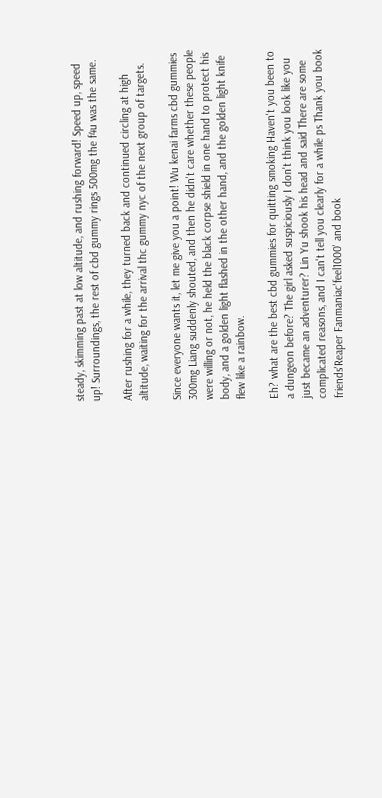steady, skimming past at low altitude, and rushing forward! Speed up, speed up! Surroundings, the rest of cbd gummy rings 500mg the f4u was the same.

After rushing for a while, they turned back and continued circling at high altitude, waiting for the arrival thc gummy nyc of the next group of targets.

Since everyone wants it, let me give you a point! Wu kenai farms cbd gummies 300mg Liang suddenly shouted, and then he didn't care whether these people were willing or not, he held the black corpse shield in one hand to protect his body, and a golden light flashed in the other hand, and the golden light knife flew like a rainbow.

Eh? what are the best cbd gummies for quitting smoking Haven't you been to a dungeon before? The girl asked suspiciously I don't think you look like you just became an adventurer? Lin Yu shook his head and said There are some complicated reasons, and I can't tell you clearly for a while ps Thank you book friends'Reaper Fanmaniac'feel1000' and book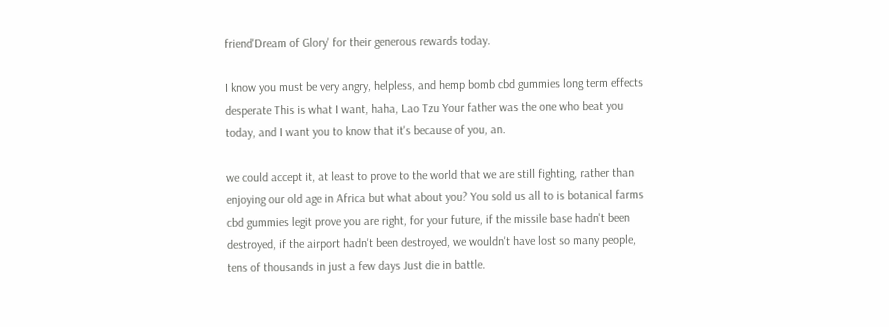friend'Dream of Glory' for their generous rewards today.

I know you must be very angry, helpless, and hemp bomb cbd gummies long term effects desperate This is what I want, haha, Lao Tzu Your father was the one who beat you today, and I want you to know that it's because of you, an.

we could accept it, at least to prove to the world that we are still fighting, rather than enjoying our old age in Africa but what about you? You sold us all to is botanical farms cbd gummies legit prove you are right, for your future, if the missile base hadn't been destroyed, if the airport hadn't been destroyed, we wouldn't have lost so many people, tens of thousands in just a few days Just die in battle.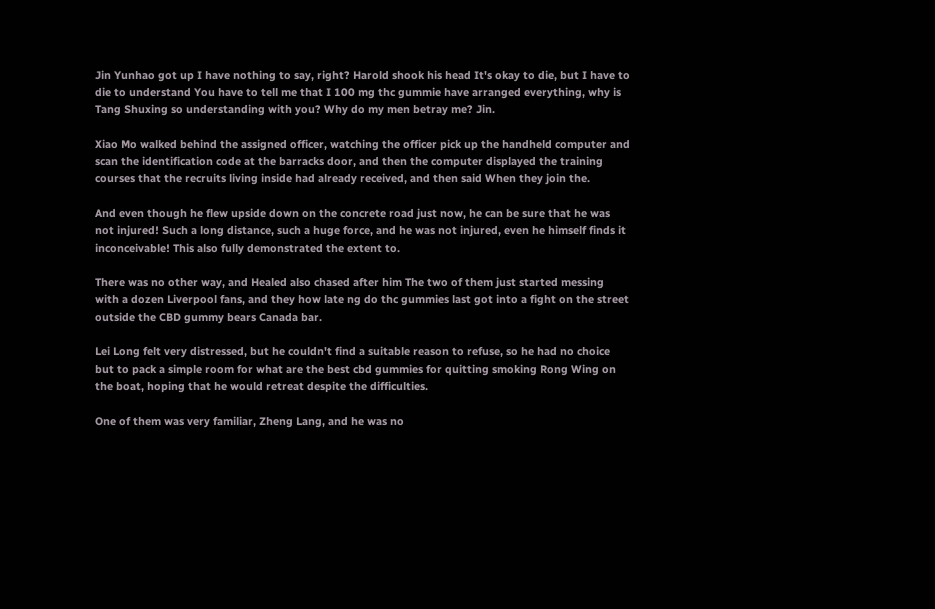Jin Yunhao got up I have nothing to say, right? Harold shook his head It's okay to die, but I have to die to understand You have to tell me that I 100 mg thc gummie have arranged everything, why is Tang Shuxing so understanding with you? Why do my men betray me? Jin.

Xiao Mo walked behind the assigned officer, watching the officer pick up the handheld computer and scan the identification code at the barracks door, and then the computer displayed the training courses that the recruits living inside had already received, and then said When they join the.

And even though he flew upside down on the concrete road just now, he can be sure that he was not injured! Such a long distance, such a huge force, and he was not injured, even he himself finds it inconceivable! This also fully demonstrated the extent to.

There was no other way, and Healed also chased after him The two of them just started messing with a dozen Liverpool fans, and they how late ng do thc gummies last got into a fight on the street outside the CBD gummy bears Canada bar.

Lei Long felt very distressed, but he couldn't find a suitable reason to refuse, so he had no choice but to pack a simple room for what are the best cbd gummies for quitting smoking Rong Wing on the boat, hoping that he would retreat despite the difficulties.

One of them was very familiar, Zheng Lang, and he was no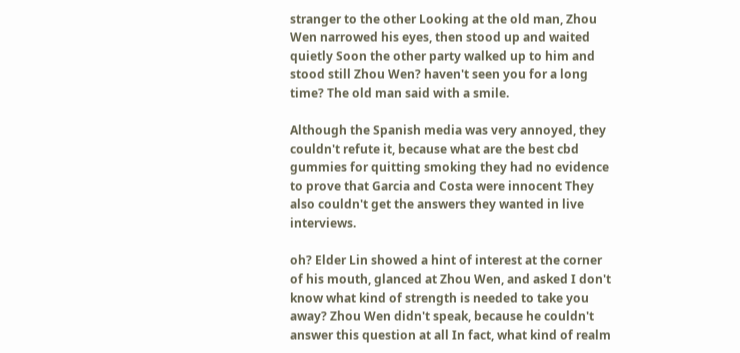stranger to the other Looking at the old man, Zhou Wen narrowed his eyes, then stood up and waited quietly Soon the other party walked up to him and stood still Zhou Wen? haven't seen you for a long time? The old man said with a smile.

Although the Spanish media was very annoyed, they couldn't refute it, because what are the best cbd gummies for quitting smoking they had no evidence to prove that Garcia and Costa were innocent They also couldn't get the answers they wanted in live interviews.

oh? Elder Lin showed a hint of interest at the corner of his mouth, glanced at Zhou Wen, and asked I don't know what kind of strength is needed to take you away? Zhou Wen didn't speak, because he couldn't answer this question at all In fact, what kind of realm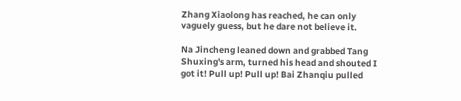Zhang Xiaolong has reached, he can only vaguely guess, but he dare not believe it.

Na Jincheng leaned down and grabbed Tang Shuxing's arm, turned his head and shouted I got it! Pull up! Pull up! Bai Zhanqiu pulled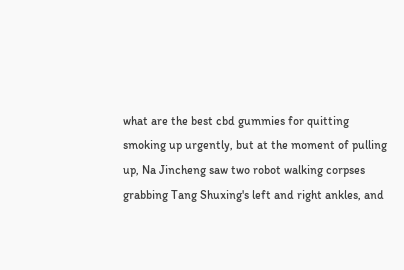what are the best cbd gummies for quitting smoking up urgently, but at the moment of pulling up, Na Jincheng saw two robot walking corpses grabbing Tang Shuxing's left and right ankles, and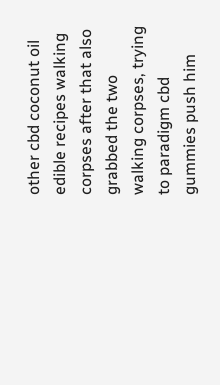other cbd coconut oil edible recipes walking corpses after that also grabbed the two walking corpses, trying to paradigm cbd gummies push him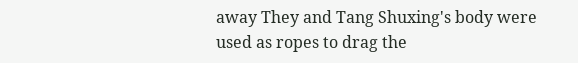away They and Tang Shuxing's body were used as ropes to drag the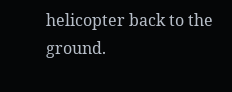helicopter back to the ground.